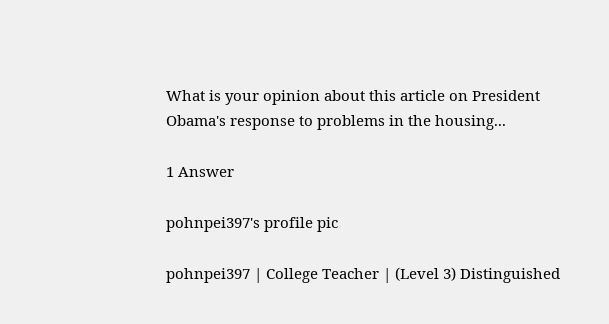What is your opinion about this article on President Obama's response to problems in the housing...

1 Answer

pohnpei397's profile pic

pohnpei397 | College Teacher | (Level 3) Distinguished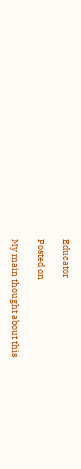Educator

Posted on

My main thought about this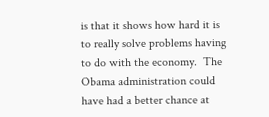is that it shows how hard it is to really solve problems having to do with the economy.  The Obama administration could have had a better chance at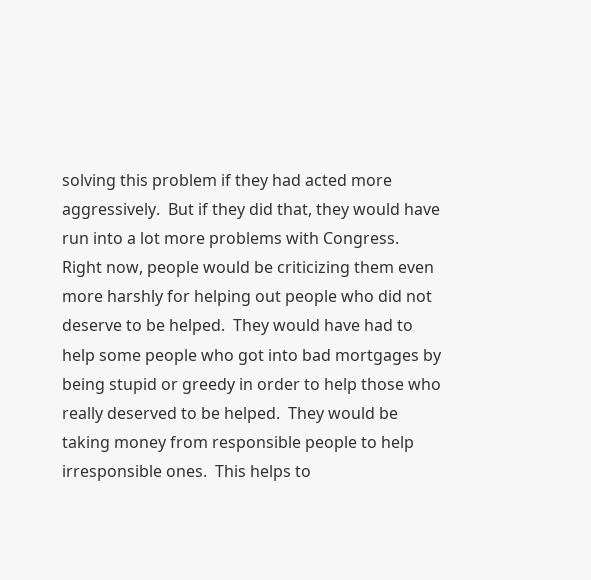solving this problem if they had acted more aggressively.  But if they did that, they would have run into a lot more problems with Congress.  Right now, people would be criticizing them even more harshly for helping out people who did not deserve to be helped.  They would have had to help some people who got into bad mortgages by being stupid or greedy in order to help those who really deserved to be helped.  They would be taking money from responsible people to help irresponsible ones.  This helps to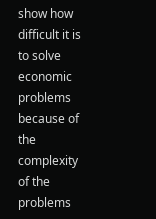show how difficult it is to solve economic problems because of the complexity of the problems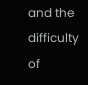and the difficulty of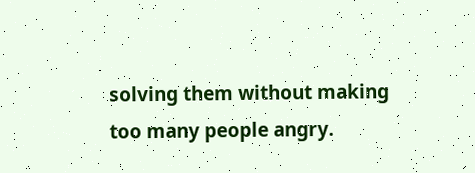solving them without making too many people angry.